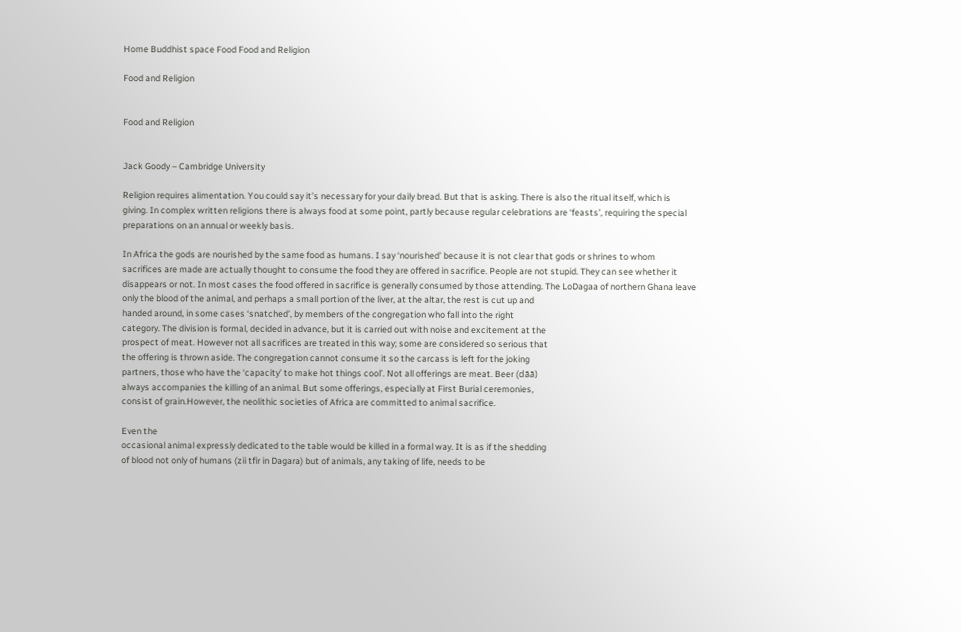Home Buddhist space Food Food and Religion

Food and Religion


Food and Religion


Jack Goody – Cambridge University

Religion requires alimentation. You could say it’s necessary for your daily bread. But that is asking. There is also the ritual itself, which is giving. In complex written religions there is always food at some point, partly because regular celebrations are ‘feasts’, requiring the special preparations on an annual or weekly basis.

In Africa the gods are nourished by the same food as humans. I say ‘nourished’ because it is not clear that gods or shrines to whom sacrifices are made are actually thought to consume the food they are offered in sacrifice. People are not stupid. They can see whether it disappears or not. In most cases the food offered in sacrifice is generally consumed by those attending. The LoDagaa of northern Ghana leave only the blood of the animal, and perhaps a small portion of the liver, at the altar, the rest is cut up and
handed around, in some cases ‘snatched’, by members of the congregation who fall into the right
category. The division is formal, decided in advance, but it is carried out with noise and excitement at the
prospect of meat. However not all sacrifices are treated in this way; some are considered so serious that
the offering is thrown aside. The congregation cannot consume it so the carcass is left for the joking
partners, those who have the ‘capacity’ to make hot things cool’. Not all offerings are meat. Beer (dāā)
always accompanies the killing of an animal. But some offerings, especially at First Burial ceremonies,
consist of grain.However, the neolithic societies of Africa are committed to animal sacrifice.

Even the
occasional animal expressly dedicated to the table would be killed in a formal way. It is as if the shedding
of blood not only of humans (zii tfir in Dagara) but of animals, any taking of life, needs to be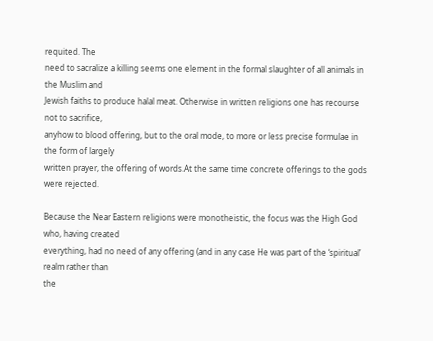requited. The
need to sacralize a killing seems one element in the formal slaughter of all animals in the Muslim and
Jewish faiths to produce halal meat. Otherwise in written religions one has recourse not to sacrifice,
anyhow to blood offering, but to the oral mode, to more or less precise formulae in the form of largely
written prayer, the offering of words.At the same time concrete offerings to the gods were rejected.

Because the Near Eastern religions were monotheistic, the focus was the High God who, having created
everything, had no need of any offering (and in any case He was part of the ‘spiritual’ realm rather than
the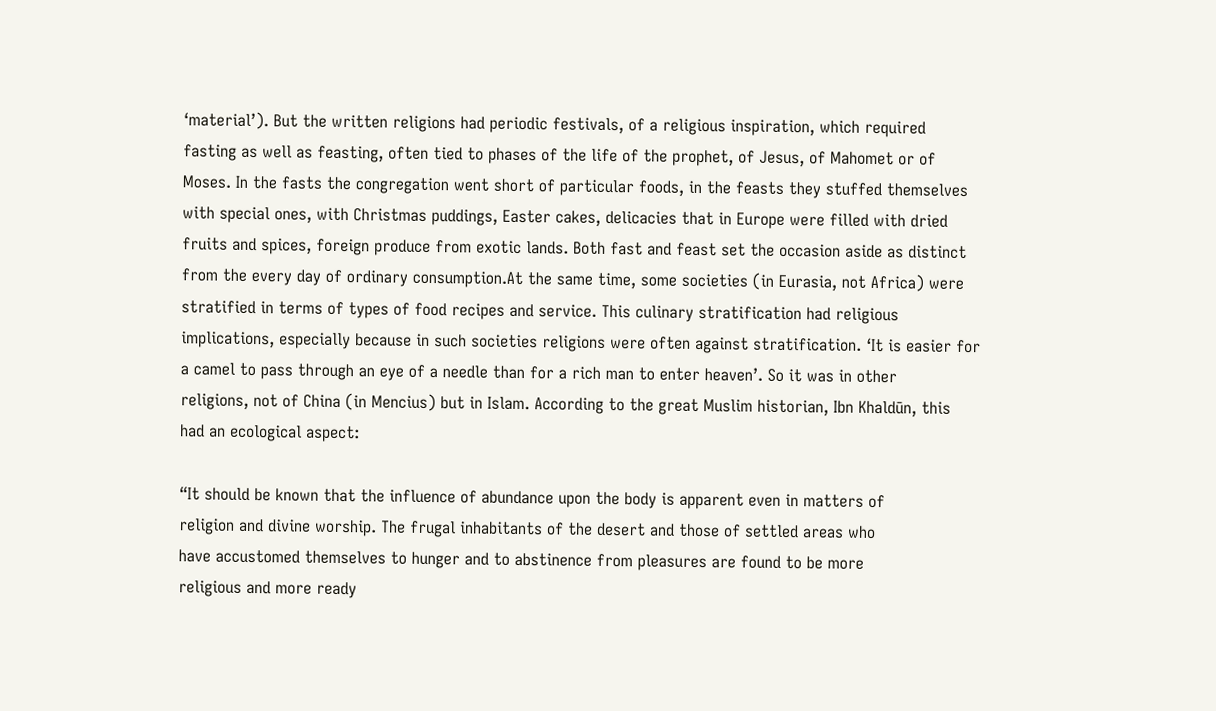‘material’). But the written religions had periodic festivals, of a religious inspiration, which required
fasting as well as feasting, often tied to phases of the life of the prophet, of Jesus, of Mahomet or of
Moses. In the fasts the congregation went short of particular foods, in the feasts they stuffed themselves
with special ones, with Christmas puddings, Easter cakes, delicacies that in Europe were filled with dried
fruits and spices, foreign produce from exotic lands. Both fast and feast set the occasion aside as distinct
from the every day of ordinary consumption.At the same time, some societies (in Eurasia, not Africa) were
stratified in terms of types of food recipes and service. This culinary stratification had religious
implications, especially because in such societies religions were often against stratification. ‘It is easier for
a camel to pass through an eye of a needle than for a rich man to enter heaven’. So it was in other
religions, not of China (in Mencius) but in Islam. According to the great Muslim historian, Ibn Khaldūn, this
had an ecological aspect:

“It should be known that the influence of abundance upon the body is apparent even in matters of
religion and divine worship. The frugal inhabitants of the desert and those of settled areas who
have accustomed themselves to hunger and to abstinence from pleasures are found to be more
religious and more ready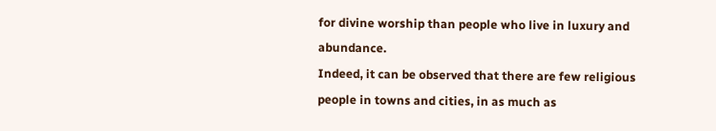for divine worship than people who live in luxury and abundance.
Indeed, it can be observed that there are few religious people in towns and cities, in as much as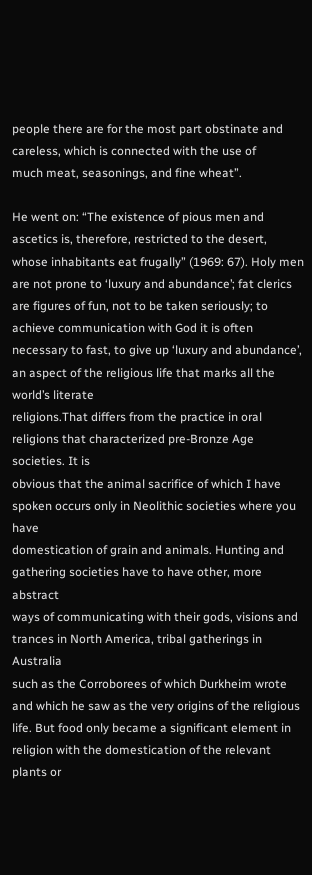people there are for the most part obstinate and careless, which is connected with the use of
much meat, seasonings, and fine wheat”.

He went on: “The existence of pious men and ascetics is, therefore, restricted to the desert,
whose inhabitants eat frugally” (1969: 67). Holy men are not prone to ‘luxury and abundance’; fat clerics
are figures of fun, not to be taken seriously; to achieve communication with God it is often necessary to fast, to give up ‘luxury and abundance’, an aspect of the religious life that marks all the world’s literate
religions.That differs from the practice in oral religions that characterized pre-Bronze Age societies. It is
obvious that the animal sacrifice of which I have spoken occurs only in Neolithic societies where you have
domestication of grain and animals. Hunting and gathering societies have to have other, more abstract
ways of communicating with their gods, visions and trances in North America, tribal gatherings in Australia
such as the Corroborees of which Durkheim wrote and which he saw as the very origins of the religious
life. But food only became a significant element in religion with the domestication of the relevant plants or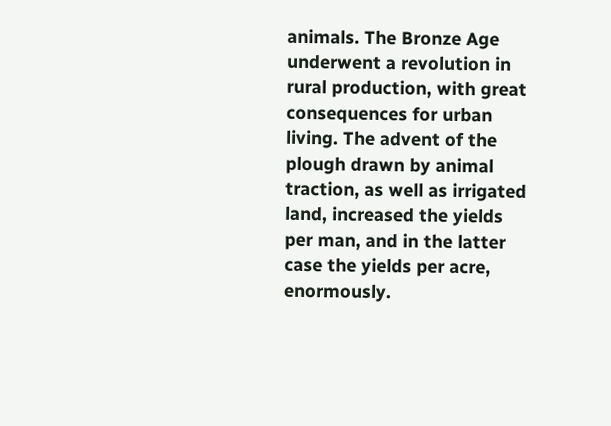animals. The Bronze Age underwent a revolution in rural production, with great consequences for urban
living. The advent of the plough drawn by animal traction, as well as irrigated land, increased the yields
per man, and in the latter case the yields per acre, enormously.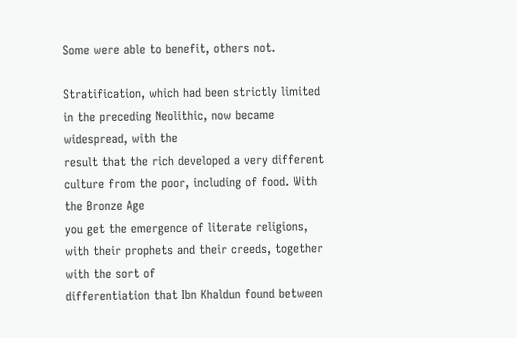Some were able to benefit, others not.

Stratification, which had been strictly limited in the preceding Neolithic, now became widespread, with the
result that the rich developed a very different culture from the poor, including of food. With the Bronze Age
you get the emergence of literate religions, with their prophets and their creeds, together with the sort of
differentiation that Ibn Khaldun found between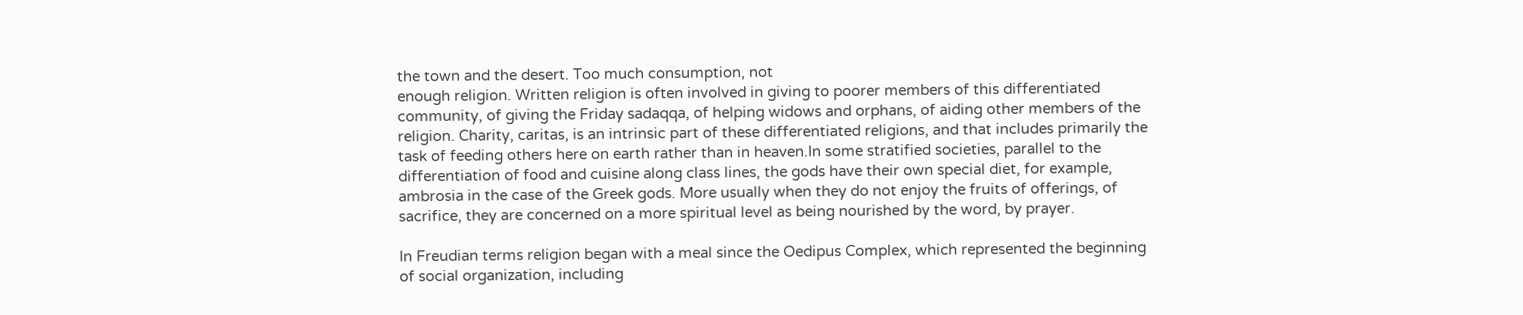the town and the desert. Too much consumption, not
enough religion. Written religion is often involved in giving to poorer members of this differentiated
community, of giving the Friday sadaqqa, of helping widows and orphans, of aiding other members of the
religion. Charity, caritas, is an intrinsic part of these differentiated religions, and that includes primarily the
task of feeding others here on earth rather than in heaven.In some stratified societies, parallel to the
differentiation of food and cuisine along class lines, the gods have their own special diet, for example,
ambrosia in the case of the Greek gods. More usually when they do not enjoy the fruits of offerings, of
sacrifice, they are concerned on a more spiritual level as being nourished by the word, by prayer.

In Freudian terms religion began with a meal since the Oedipus Complex, which represented the beginning
of social organization, including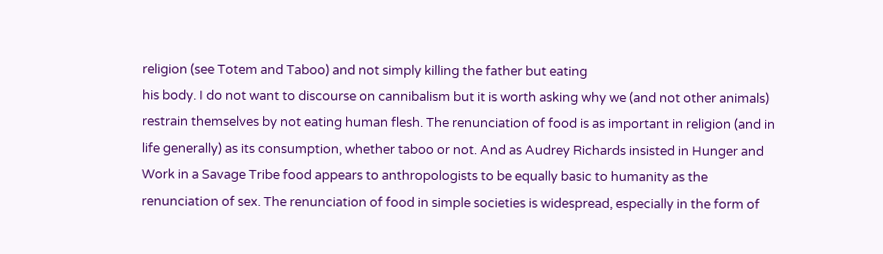religion (see Totem and Taboo) and not simply killing the father but eating
his body. I do not want to discourse on cannibalism but it is worth asking why we (and not other animals)
restrain themselves by not eating human flesh. The renunciation of food is as important in religion (and in
life generally) as its consumption, whether taboo or not. And as Audrey Richards insisted in Hunger and
Work in a Savage Tribe food appears to anthropologists to be equally basic to humanity as the
renunciation of sex. The renunciation of food in simple societies is widespread, especially in the form of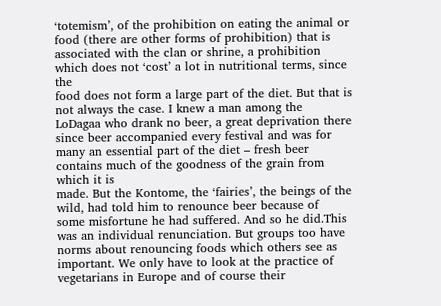‘totemism’, of the prohibition on eating the animal or food (there are other forms of prohibition) that is
associated with the clan or shrine, a prohibition which does not ‘cost’ a lot in nutritional terms, since the
food does not form a large part of the diet. But that is not always the case. I knew a man among the
LoDagaa who drank no beer, a great deprivation there since beer accompanied every festival and was for
many an essential part of the diet – fresh beer contains much of the goodness of the grain from which it is
made. But the Kontome, the ‘fairies’, the beings of the wild, had told him to renounce beer because of
some misfortune he had suffered. And so he did.This was an individual renunciation. But groups too have
norms about renouncing foods which others see as important. We only have to look at the practice of
vegetarians in Europe and of course their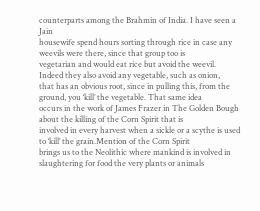counterparts among the Brahmin of India. I have seen a Jain
housewife spend hours sorting through rice in case any weevils were there, since that group too is
vegetarian and would eat rice but avoid the weevil. Indeed they also avoid any vegetable, such as onion,
that has an obvious root, since in pulling this, from the ground, you ‘kill’ the vegetable. That same idea
occurs in the work of James Frazer in The Golden Bough about the killing of the Corn Spirit that is
involved in every harvest when a sickle or a scythe is used to ‘kill’ the grain.Mention of the Corn Spirit
brings us to the Neolithic where mankind is involved in slaughtering for food the very plants or animals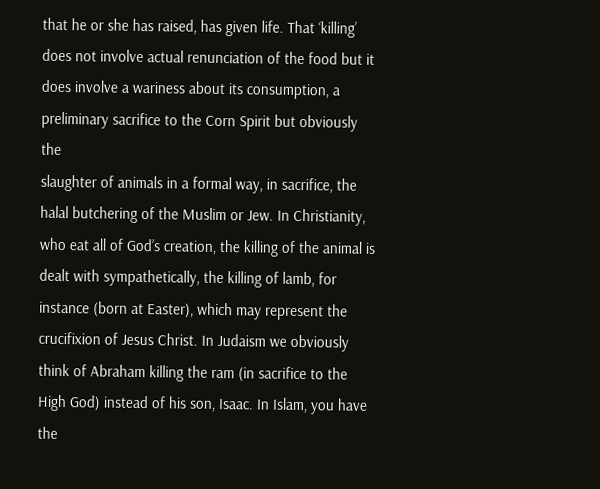that he or she has raised, has given life. That ‘killing’ does not involve actual renunciation of the food but it
does involve a wariness about its consumption, a preliminary sacrifice to the Corn Spirit but obviously the
slaughter of animals in a formal way, in sacrifice, the halal butchering of the Muslim or Jew. In Christianity,
who eat all of God’s creation, the killing of the animal is dealt with sympathetically, the killing of lamb, for
instance (born at Easter), which may represent the crucifixion of Jesus Christ. In Judaism we obviously
think of Abraham killing the ram (in sacrifice to the High God) instead of his son, Isaac. In Islam, you have
the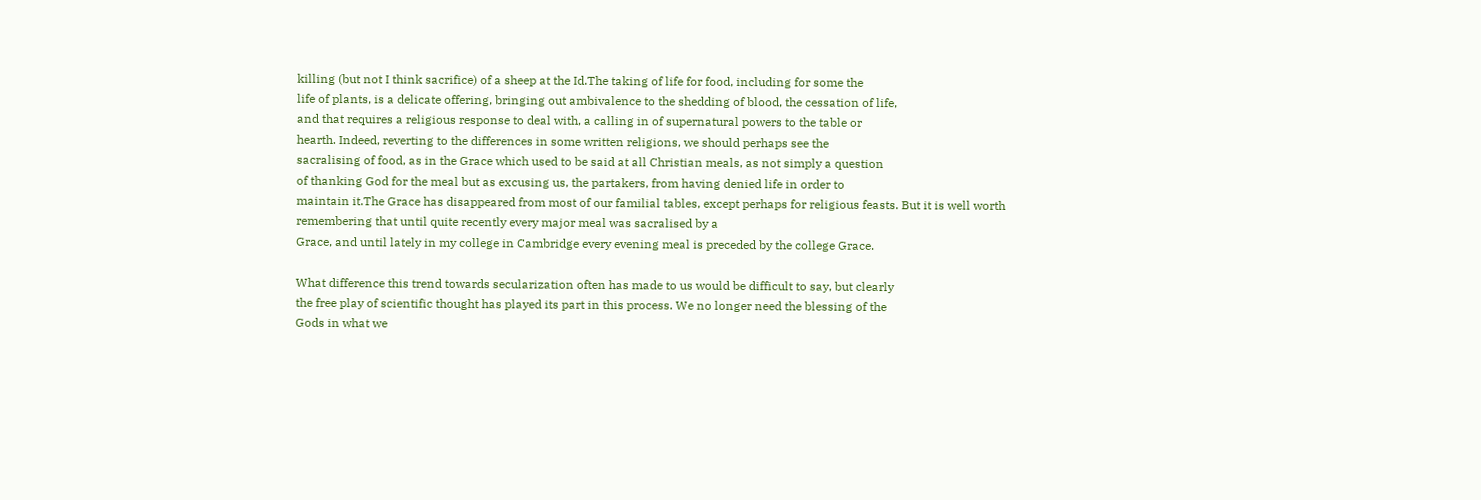killing (but not I think sacrifice) of a sheep at the Id.The taking of life for food, including for some the
life of plants, is a delicate offering, bringing out ambivalence to the shedding of blood, the cessation of life,
and that requires a religious response to deal with, a calling in of supernatural powers to the table or
hearth. Indeed, reverting to the differences in some written religions, we should perhaps see the
sacralising of food, as in the Grace which used to be said at all Christian meals, as not simply a question
of thanking God for the meal but as excusing us, the partakers, from having denied life in order to
maintain it.The Grace has disappeared from most of our familial tables, except perhaps for religious feasts. But it is well worth remembering that until quite recently every major meal was sacralised by a
Grace, and until lately in my college in Cambridge every evening meal is preceded by the college Grace.

What difference this trend towards secularization often has made to us would be difficult to say, but clearly
the free play of scientific thought has played its part in this process. We no longer need the blessing of the
Gods in what we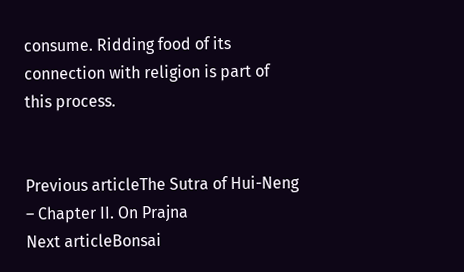consume. Ridding food of its connection with religion is part of this process.


Previous articleThe Sutra of Hui-Neng – Chapter II. On Prajna
Next articleBonsai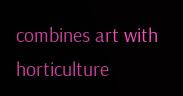combines art with horticulture